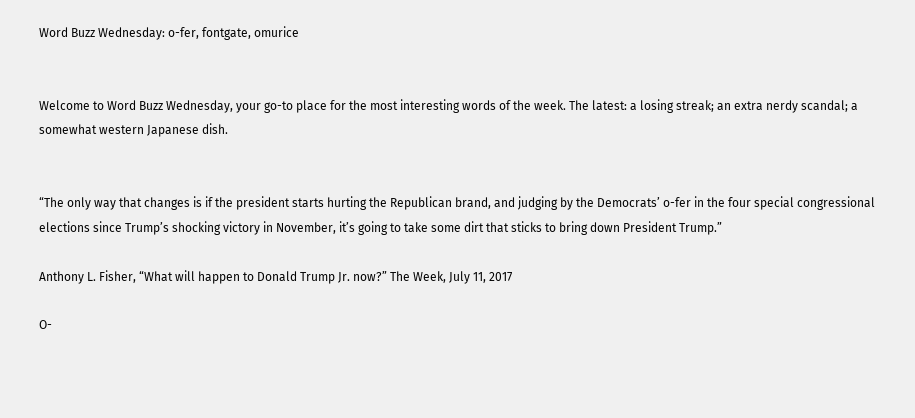Word Buzz Wednesday: o-fer, fontgate, omurice


Welcome to Word Buzz Wednesday, your go-to place for the most interesting words of the week. The latest: a losing streak; an extra nerdy scandal; a somewhat western Japanese dish.


“The only way that changes is if the president starts hurting the Republican brand, and judging by the Democrats’ o-fer in the four special congressional elections since Trump’s shocking victory in November, it’s going to take some dirt that sticks to bring down President Trump.”

Anthony L. Fisher, “What will happen to Donald Trump Jr. now?” The Week, July 11, 2017

O-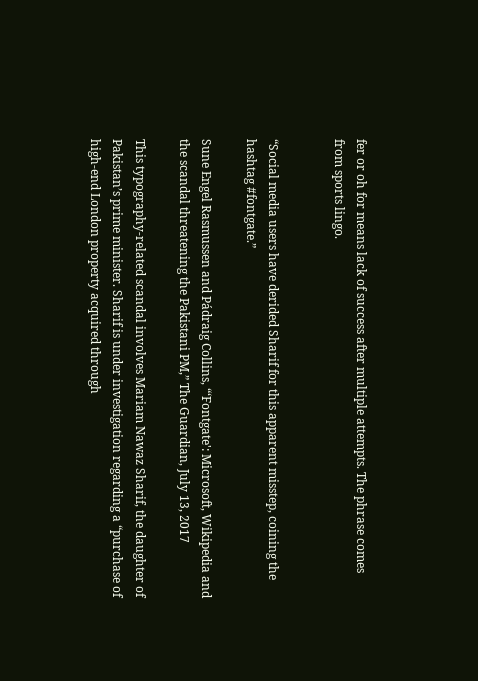fer or oh for means lack of success after multiple attempts. The phrase comes from sports lingo.


“Social media users have derided Sharif for this apparent misstep, coining the hashtag #fontgate.”

Sune Engel Rasmussen and Pádraig Collins, “‘Fontgate': Microsoft, Wikipedia and the scandal threatening the Pakistani PM,” The Guardian, July 13, 2017

This typography-related scandal involves Mariam Nawaz Sharif, the daughter of Pakistan’s prime minister. Sharif is under investigation regarding a “purchase of high-end London property acquired through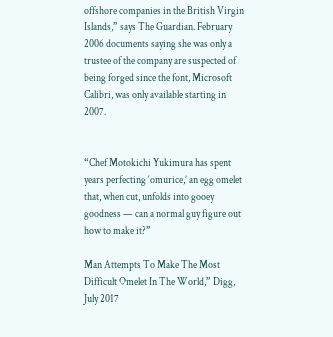offshore companies in the British Virgin Islands,” says The Guardian. February 2006 documents saying she was only a trustee of the company are suspected of being forged since the font, Microsoft Calibri, was only available starting in 2007.


“Chef Motokichi Yukimura has spent years perfecting ‘omurice,’ an egg omelet that, when cut, unfolds into gooey goodness — can a normal guy figure out how to make it?”

Man Attempts To Make The Most Difficult Omelet In The World,” Digg, July 2017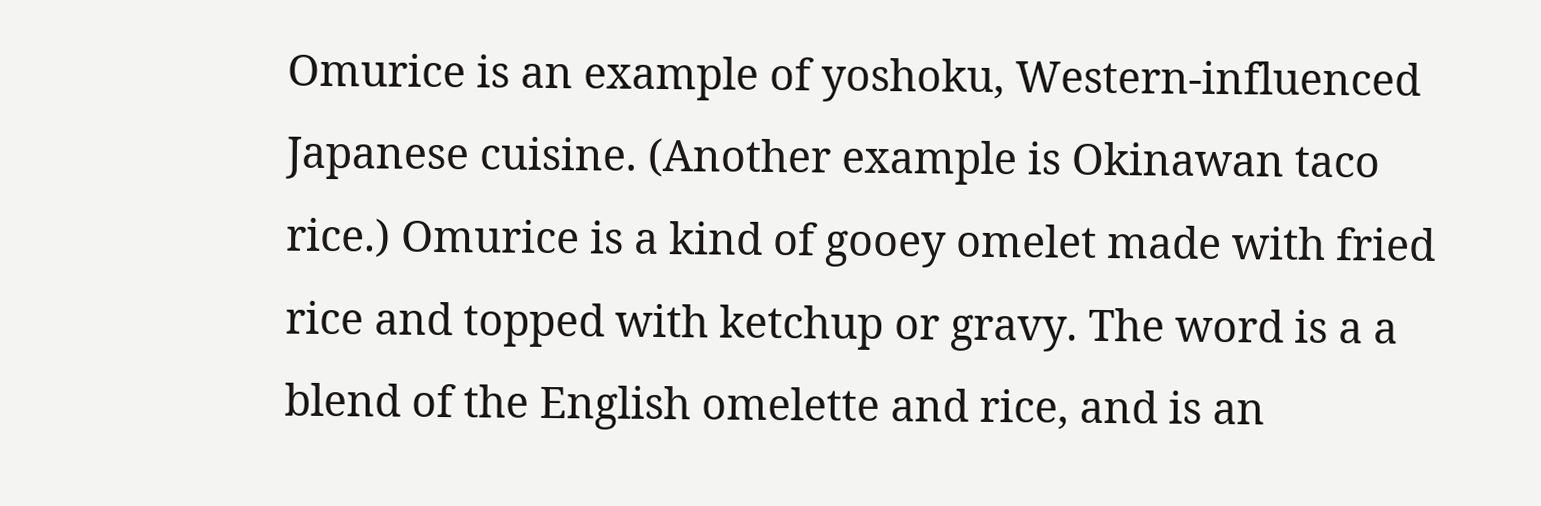Omurice is an example of yoshoku, Western-influenced Japanese cuisine. (Another example is Okinawan taco rice.) Omurice is a kind of gooey omelet made with fried rice and topped with ketchup or gravy. The word is a a blend of the English omelette and rice, and is an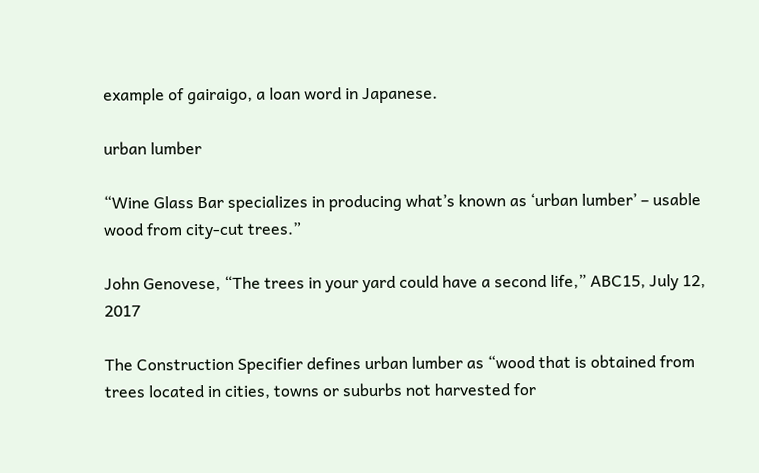example of gairaigo, a loan word in Japanese.

urban lumber

“Wine Glass Bar specializes in producing what’s known as ‘urban lumber’ – usable wood from city-cut trees.”

John Genovese, “The trees in your yard could have a second life,” ABC15, July 12, 2017

The Construction Specifier defines urban lumber as “wood that is obtained from trees located in cities, towns or suburbs not harvested for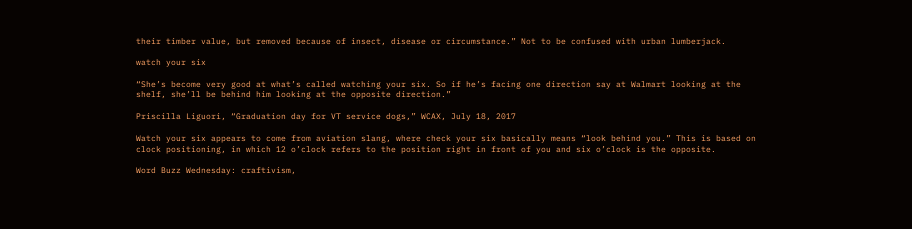their timber value, but removed because of insect, disease or circumstance.” Not to be confused with urban lumberjack.

watch your six

“She’s become very good at what’s called watching your six. So if he’s facing one direction say at Walmart looking at the shelf, she’ll be behind him looking at the opposite direction.”

Priscilla Liguori, “Graduation day for VT service dogs,” WCAX, July 18, 2017

Watch your six appears to come from aviation slang, where check your six basically means “look behind you.” This is based on clock positioning, in which 12 o’clock refers to the position right in front of you and six o’clock is the opposite.

Word Buzz Wednesday: craftivism,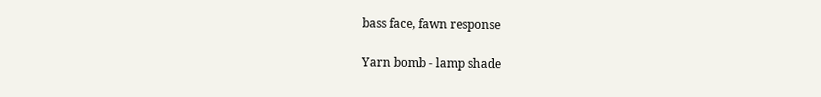bass face, fawn response

Yarn bomb - lamp shade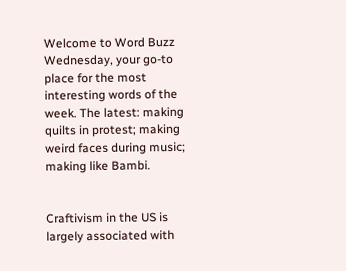Welcome to Word Buzz Wednesday, your go-to place for the most interesting words of the week. The latest: making quilts in protest; making weird faces during music; making like Bambi.


Craftivism in the US is largely associated with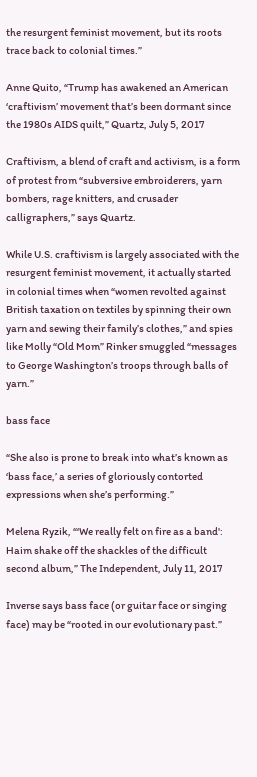the resurgent feminist movement, but its roots trace back to colonial times.”

Anne Quito, “Trump has awakened an American ‘craftivism’ movement that’s been dormant since the 1980s AIDS quilt,” Quartz, July 5, 2017

Craftivism, a blend of craft and activism, is a form of protest from “subversive embroiderers, yarn bombers, rage knitters, and crusader calligraphers,” says Quartz.

While U.S. craftivism is largely associated with the resurgent feminist movement, it actually started in colonial times when “women revolted against British taxation on textiles by spinning their own yarn and sewing their family’s clothes,” and spies like Molly “Old Mom” Rinker smuggled “messages to George Washington’s troops through balls of yarn.”

bass face

“She also is prone to break into what’s known as ‘bass face,’ a series of gloriously contorted expressions when she’s performing.”

Melena Ryzik, “‘We really felt on fire as a band': Haim shake off the shackles of the difficult second album,” The Independent, July 11, 2017

Inverse says bass face (or guitar face or singing face) may be “rooted in our evolutionary past.”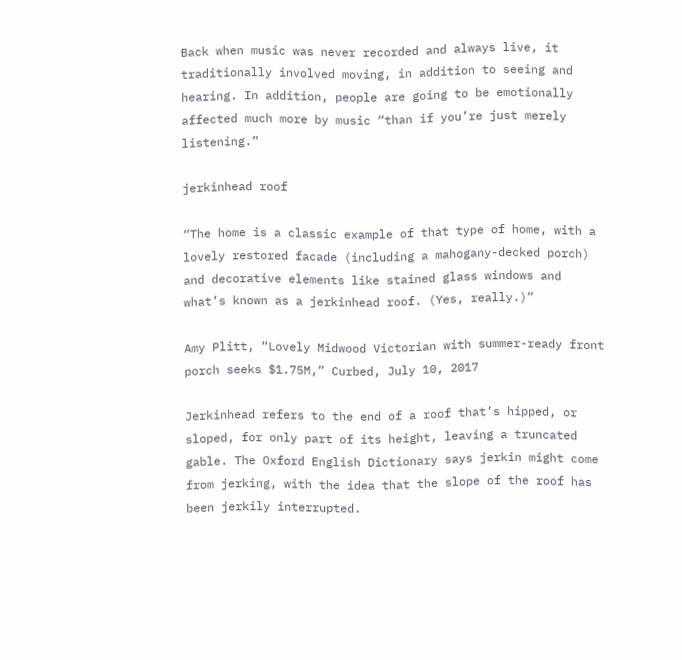Back when music was never recorded and always live, it traditionally involved moving, in addition to seeing and hearing. In addition, people are going to be emotionally affected much more by music “than if you’re just merely listening.”

jerkinhead roof

“The home is a classic example of that type of home, with a lovely restored facade (including a mahogany-decked porch) and decorative elements like stained glass windows and what’s known as a jerkinhead roof. (Yes, really.)”

Amy Plitt, “Lovely Midwood Victorian with summer-ready front porch seeks $1.75M,” Curbed, July 10, 2017

Jerkinhead refers to the end of a roof that’s hipped, or sloped, for only part of its height, leaving a truncated gable. The Oxford English Dictionary says jerkin might come from jerking, with the idea that the slope of the roof has been jerkily interrupted.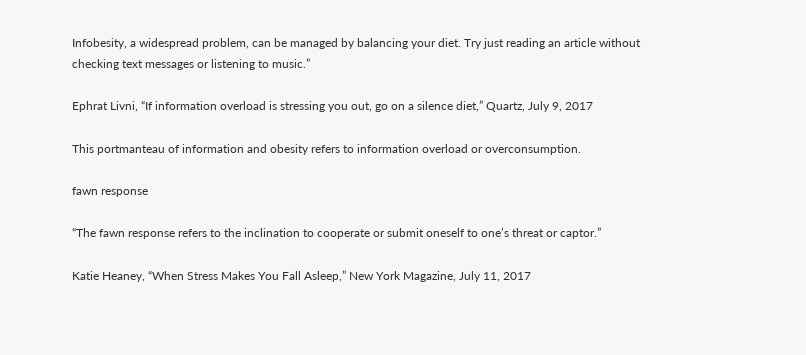Infobesity, a widespread problem, can be managed by balancing your diet. Try just reading an article without checking text messages or listening to music.”

Ephrat Livni, “If information overload is stressing you out, go on a silence diet,” Quartz, July 9, 2017

This portmanteau of information and obesity refers to information overload or overconsumption.

fawn response

“The fawn response refers to the inclination to cooperate or submit oneself to one’s threat or captor.”

Katie Heaney, “When Stress Makes You Fall Asleep,” New York Magazine, July 11, 2017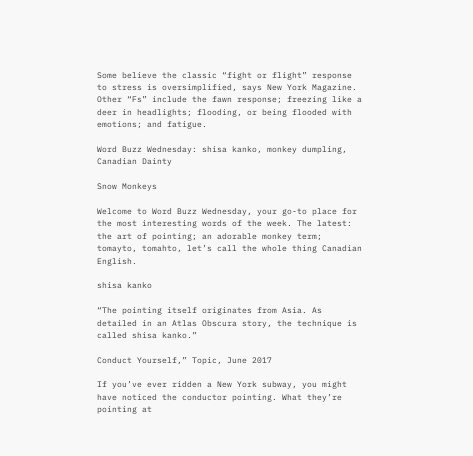Some believe the classic “fight or flight” response to stress is oversimplified, says New York Magazine. Other “Fs” include the fawn response; freezing like a deer in headlights; flooding, or being flooded with emotions; and fatigue.

Word Buzz Wednesday: shisa kanko, monkey dumpling, Canadian Dainty

Snow Monkeys

Welcome to Word Buzz Wednesday, your go-to place for the most interesting words of the week. The latest: the art of pointing; an adorable monkey term; tomayto, tomahto, let’s call the whole thing Canadian English.

shisa kanko

“The pointing itself originates from Asia. As detailed in an Atlas Obscura story, the technique is called shisa kanko.”

Conduct Yourself,” Topic, June 2017

If you’ve ever ridden a New York subway, you might have noticed the conductor pointing. What they’re pointing at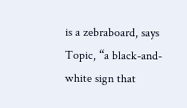is a zebraboard, says Topic, “a black-and-white sign that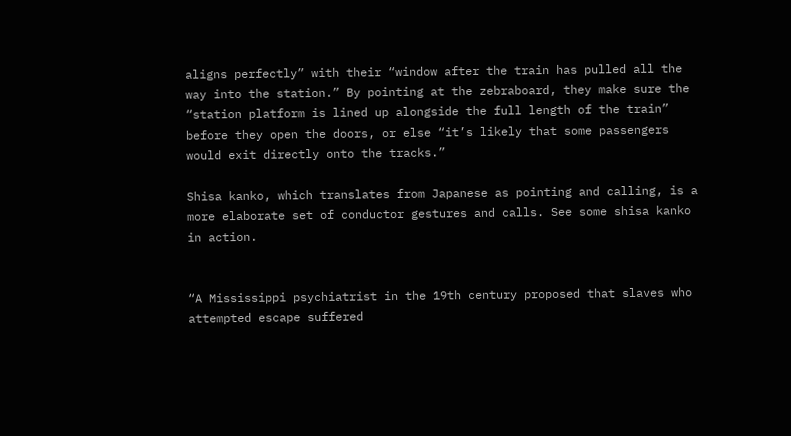aligns perfectly” with their “window after the train has pulled all the way into the station.” By pointing at the zebraboard, they make sure the “station platform is lined up alongside the full length of the train” before they open the doors, or else “it’s likely that some passengers would exit directly onto the tracks.”

Shisa kanko, which translates from Japanese as pointing and calling, is a more elaborate set of conductor gestures and calls. See some shisa kanko in action.


“A Mississippi psychiatrist in the 19th century proposed that slaves who attempted escape suffered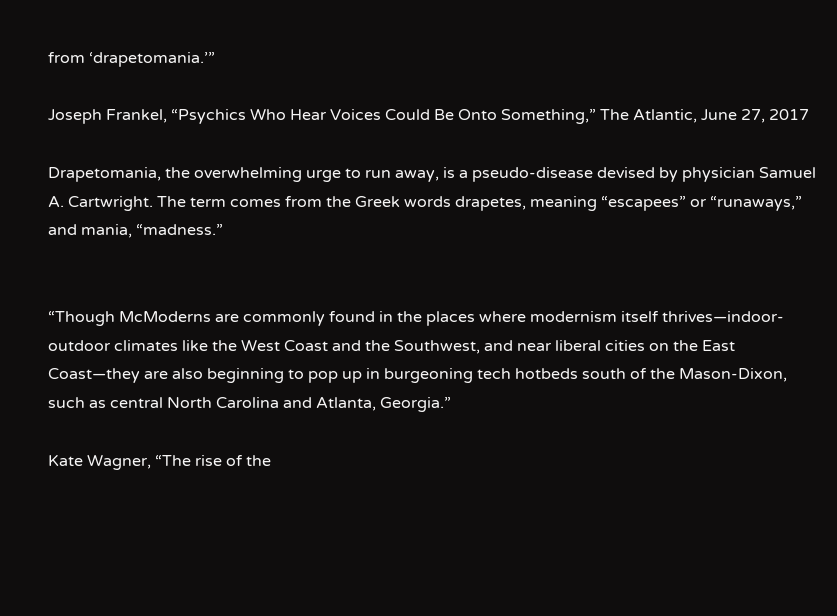from ‘drapetomania.’”

Joseph Frankel, “Psychics Who Hear Voices Could Be Onto Something,” The Atlantic, June 27, 2017

Drapetomania, the overwhelming urge to run away, is a pseudo-disease devised by physician Samuel A. Cartwright. The term comes from the Greek words drapetes, meaning “escapees” or “runaways,” and mania, “madness.”


“Though McModerns are commonly found in the places where modernism itself thrives—indoor-outdoor climates like the West Coast and the Southwest, and near liberal cities on the East Coast—they are also beginning to pop up in burgeoning tech hotbeds south of the Mason-Dixon, such as central North Carolina and Atlanta, Georgia.”

Kate Wagner, “The rise of the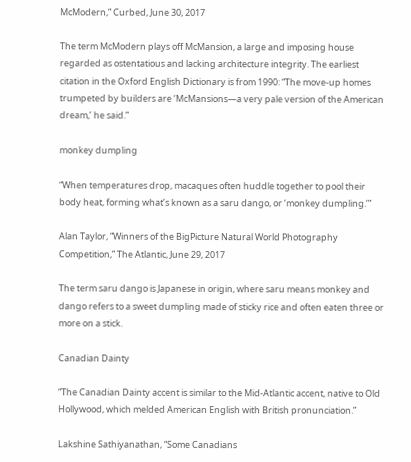McModern,” Curbed, June 30, 2017

The term McModern plays off McMansion, a large and imposing house regarded as ostentatious and lacking architecture integrity. The earliest citation in the Oxford English Dictionary is from 1990: “The move-up homes trumpeted by builders are ‘McMansions—a very pale version of the American dream,’ he said.”

monkey dumpling

“When temperatures drop, macaques often huddle together to pool their body heat, forming what’s known as a saru dango, or ‘monkey dumpling.’”

Alan Taylor, “Winners of the BigPicture Natural World Photography Competition,” The Atlantic, June 29, 2017

The term saru dango is Japanese in origin, where saru means monkey and dango refers to a sweet dumpling made of sticky rice and often eaten three or more on a stick.

Canadian Dainty

“The Canadian Dainty accent is similar to the Mid-Atlantic accent, native to Old Hollywood, which melded American English with British pronunciation.”

Lakshine Sathiyanathan, “Some Canadians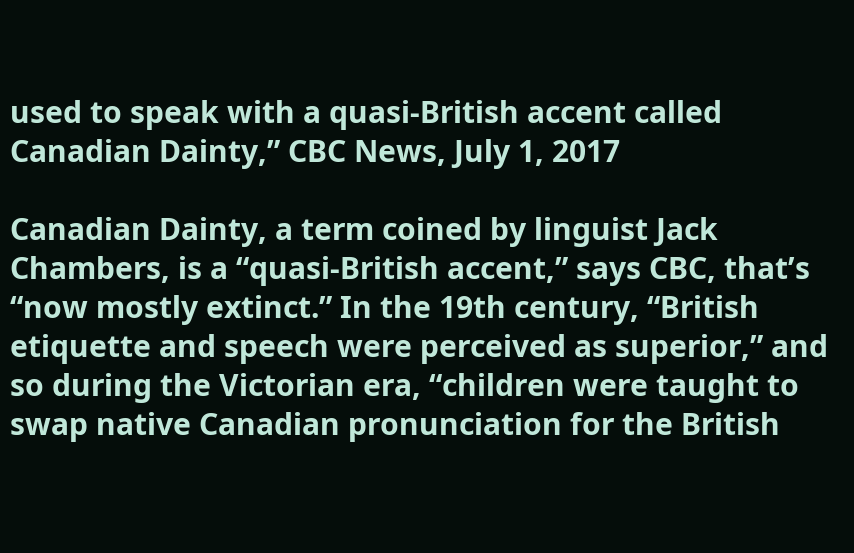used to speak with a quasi-British accent called Canadian Dainty,” CBC News, July 1, 2017

Canadian Dainty, a term coined by linguist Jack Chambers, is a “quasi-British accent,” says CBC, that’s “now mostly extinct.” In the 19th century, “British etiquette and speech were perceived as superior,” and so during the Victorian era, “children were taught to  swap native Canadian pronunciation for the British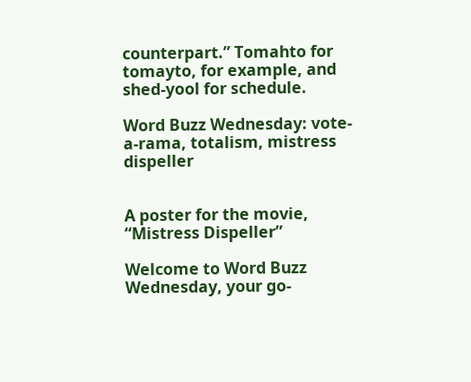counterpart.” Tomahto for tomayto, for example, and shed-yool for schedule.

Word Buzz Wednesday: vote-a-rama, totalism, mistress dispeller


A poster for the movie, “Mistress Dispeller”

Welcome to Word Buzz Wednesday, your go-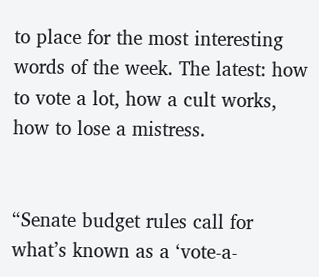to place for the most interesting words of the week. The latest: how to vote a lot, how a cult works, how to lose a mistress.


“Senate budget rules call for what’s known as a ‘vote-a-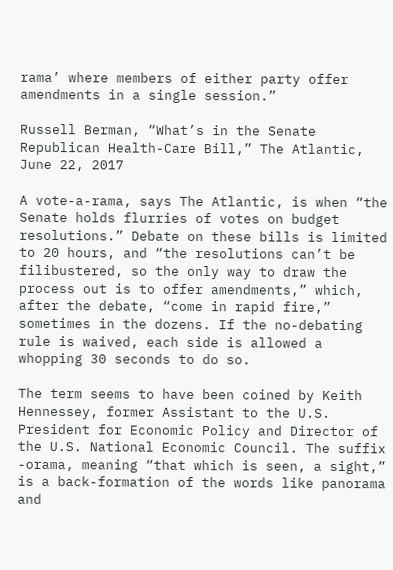rama’ where members of either party offer amendments in a single session.”

Russell Berman, “What’s in the Senate Republican Health-Care Bill,” The Atlantic, June 22, 2017

A vote-a-rama, says The Atlantic, is when “the Senate holds flurries of votes on budget resolutions.” Debate on these bills is limited to 20 hours, and “the resolutions can’t be filibustered, so the only way to draw the process out is to offer amendments,” which, after the debate, “come in rapid fire,” sometimes in the dozens. If the no-debating rule is waived, each side is allowed a whopping 30 seconds to do so.

The term seems to have been coined by Keith Hennessey, former Assistant to the U.S. President for Economic Policy and Director of the U.S. National Economic Council. The suffix -orama, meaning “that which is seen, a sight,” is a back-formation of the words like panorama and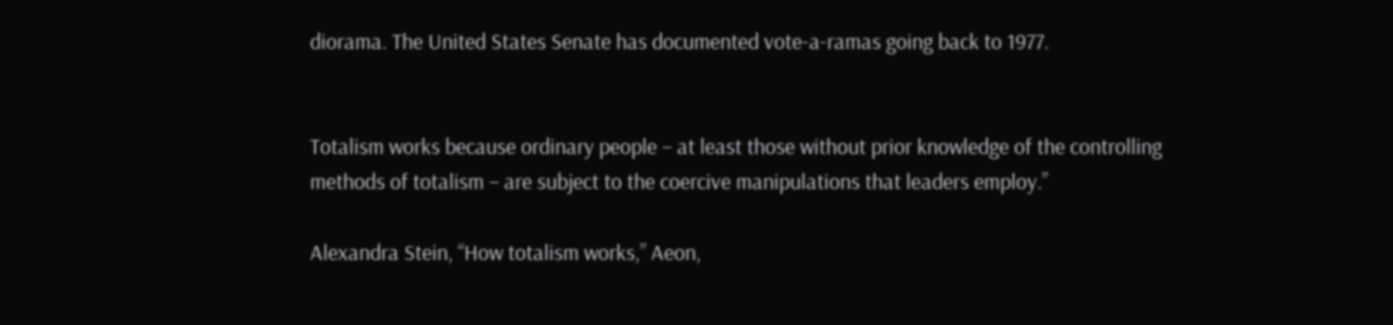diorama. The United States Senate has documented vote-a-ramas going back to 1977.


Totalism works because ordinary people – at least those without prior knowledge of the controlling methods of totalism – are subject to the coercive manipulations that leaders employ.”

Alexandra Stein, “How totalism works,” Aeon,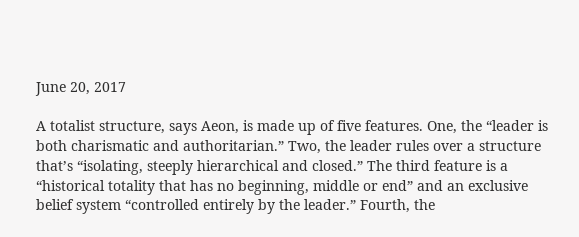June 20, 2017

A totalist structure, says Aeon, is made up of five features. One, the “leader is both charismatic and authoritarian.” Two, the leader rules over a structure that’s “isolating, steeply hierarchical and closed.” The third feature is a “historical totality that has no beginning, middle or end” and an exclusive belief system “controlled entirely by the leader.” Fourth, the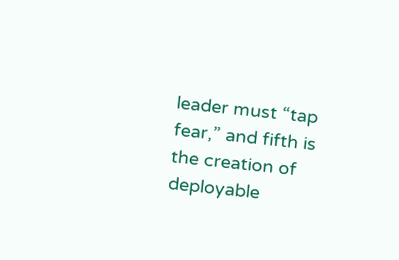leader must “tap fear,” and fifth is the creation of deployable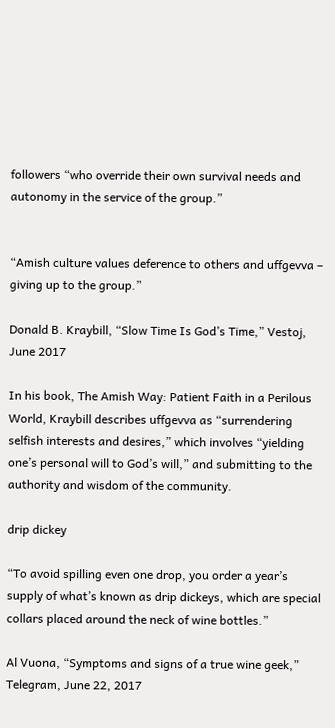followers “who override their own survival needs and autonomy in the service of the group.”


“Amish culture values deference to others and uffgevva – giving up to the group.”

Donald B. Kraybill, “Slow Time Is God’s Time,” Vestoj, June 2017

In his book, The Amish Way: Patient Faith in a Perilous World, Kraybill describes uffgevva as “surrendering selfish interests and desires,” which involves “yielding one’s personal will to God’s will,” and submitting to the authority and wisdom of the community.

drip dickey

“To avoid spilling even one drop, you order a year’s supply of what’s known as drip dickeys, which are special collars placed around the neck of wine bottles.”

Al Vuona, “Symptoms and signs of a true wine geek,” Telegram, June 22, 2017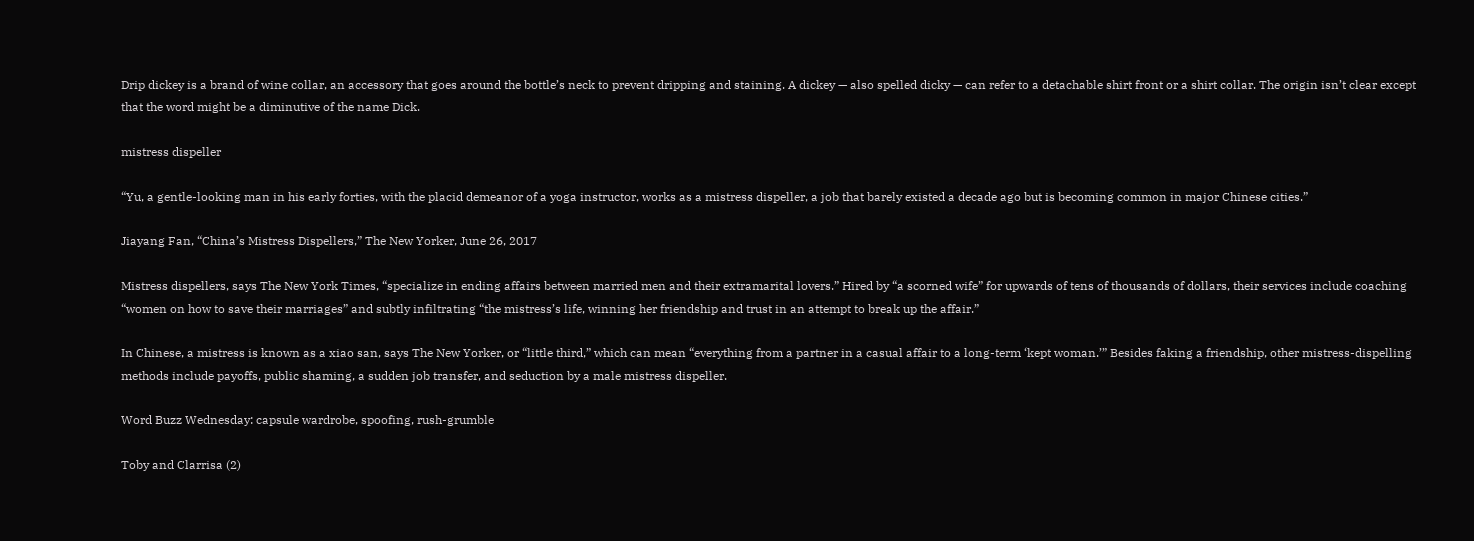Drip dickey is a brand of wine collar, an accessory that goes around the bottle’s neck to prevent dripping and staining. A dickey — also spelled dicky — can refer to a detachable shirt front or a shirt collar. The origin isn’t clear except that the word might be a diminutive of the name Dick.

mistress dispeller

“Yu, a gentle-looking man in his early forties, with the placid demeanor of a yoga instructor, works as a mistress dispeller, a job that barely existed a decade ago but is becoming common in major Chinese cities.”

Jiayang Fan, “China’s Mistress Dispellers,” The New Yorker, June 26, 2017

Mistress dispellers, says The New York Times, “specialize in ending affairs between married men and their extramarital lovers.” Hired by “a scorned wife” for upwards of tens of thousands of dollars, their services include coaching “women on how to save their marriages” and subtly infiltrating “the mistress’s life, winning her friendship and trust in an attempt to break up the affair.”

In Chinese, a mistress is known as a xiao san, says The New Yorker, or “little third,” which can mean “everything from a partner in a casual affair to a long-term ‘kept woman.’” Besides faking a friendship, other mistress-dispelling methods include payoffs, public shaming, a sudden job transfer, and seduction by a male mistress dispeller.

Word Buzz Wednesday: capsule wardrobe, spoofing, rush-grumble

Toby and Clarrisa (2)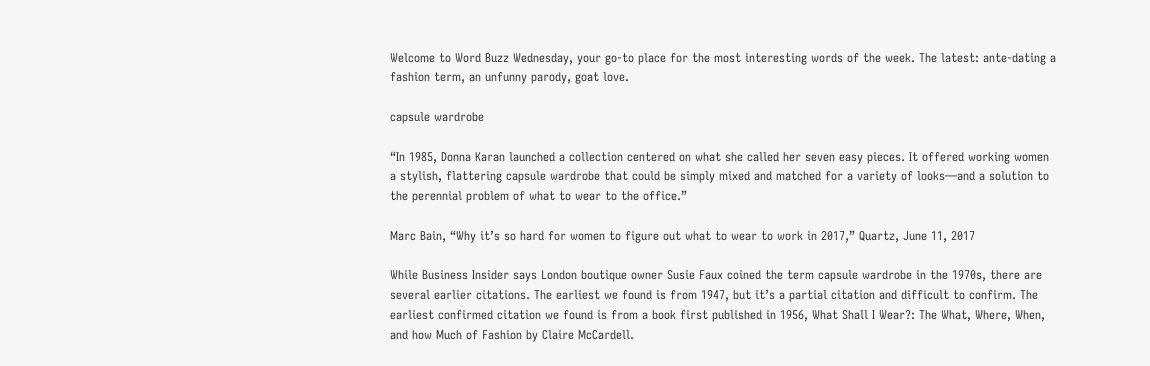Welcome to Word Buzz Wednesday, your go-to place for the most interesting words of the week. The latest: ante-dating a fashion term, an unfunny parody, goat love.

capsule wardrobe

“In 1985, Donna Karan launched a collection centered on what she called her seven easy pieces. It offered working women a stylish, flattering capsule wardrobe that could be simply mixed and matched for a variety of looks—and a solution to the perennial problem of what to wear to the office.”

Marc Bain, “Why it’s so hard for women to figure out what to wear to work in 2017,” Quartz, June 11, 2017

While Business Insider says London boutique owner Susie Faux coined the term capsule wardrobe in the 1970s, there are several earlier citations. The earliest we found is from 1947, but it’s a partial citation and difficult to confirm. The earliest confirmed citation we found is from a book first published in 1956, What Shall I Wear?: The What, Where, When, and how Much of Fashion by Claire McCardell.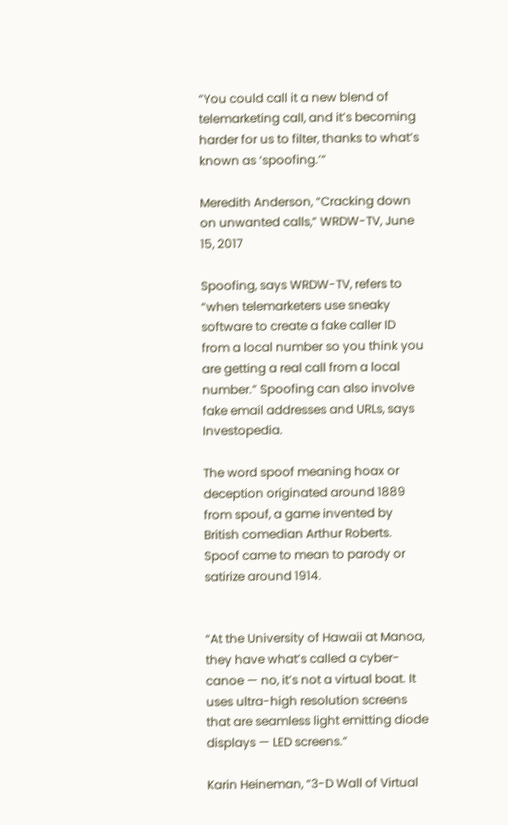“You could call it a new blend of telemarketing call, and it’s becoming harder for us to filter, thanks to what’s known as ‘spoofing.’”

Meredith Anderson, “Cracking down on unwanted calls,” WRDW-TV, June 15, 2017

Spoofing, says WRDW-TV, refers to “when telemarketers use sneaky software to create a fake caller ID from a local number so you think you are getting a real call from a local number.” Spoofing can also involve fake email addresses and URLs, says Investopedia.

The word spoof meaning hoax or deception originated around 1889 from spouf, a game invented by British comedian Arthur Roberts. Spoof came to mean to parody or satirize around 1914.


“At the University of Hawaii at Manoa, they have what’s called a cyber-canoe — no, it’s not a virtual boat. It uses ultra-high resolution screens that are seamless light emitting diode displays — LED screens.”

Karin Heineman, “3-D Wall of Virtual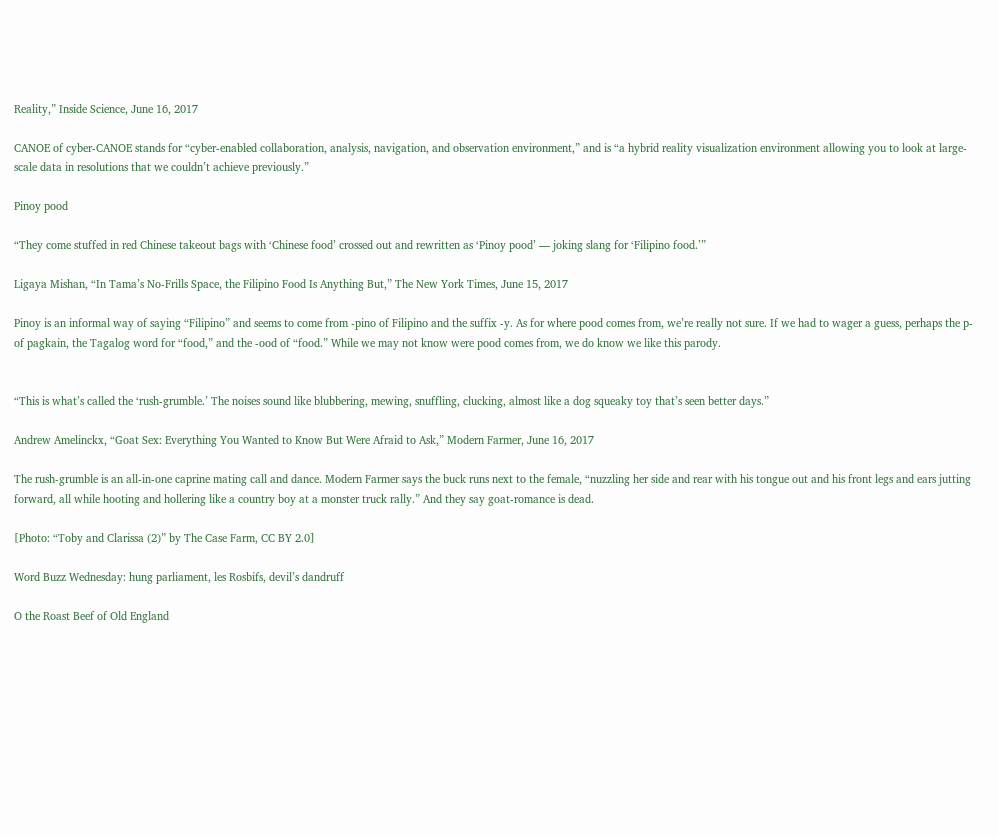Reality,” Inside Science, June 16, 2017

CANOE of cyber-CANOE stands for “cyber-enabled collaboration, analysis, navigation, and observation environment,” and is “a hybrid reality visualization environment allowing you to look at large-scale data in resolutions that we couldn’t achieve previously.”

Pinoy pood

“They come stuffed in red Chinese takeout bags with ‘Chinese food’ crossed out and rewritten as ‘Pinoy pood’ — joking slang for ‘Filipino food.’”

Ligaya Mishan, “In Tama’s No-Frills Space, the Filipino Food Is Anything But,” The New York Times, June 15, 2017

Pinoy is an informal way of saying “Filipino” and seems to come from -pino of Filipino and the suffix -y. As for where pood comes from, we’re really not sure. If we had to wager a guess, perhaps the p- of pagkain, the Tagalog word for “food,” and the -ood of “food.” While we may not know were pood comes from, we do know we like this parody.


“This is what’s called the ‘rush-grumble.’ The noises sound like blubbering, mewing, snuffling, clucking, almost like a dog squeaky toy that’s seen better days.”

Andrew Amelinckx, “Goat Sex: Everything You Wanted to Know But Were Afraid to Ask,” Modern Farmer, June 16, 2017

The rush-grumble is an all-in-one caprine mating call and dance. Modern Farmer says the buck runs next to the female, “nuzzling her side and rear with his tongue out and his front legs and ears jutting forward, all while hooting and hollering like a country boy at a monster truck rally.” And they say goat-romance is dead.

[Photo: “Toby and Clarissa (2)” by The Case Farm, CC BY 2.0]

Word Buzz Wednesday: hung parliament, les Rosbifs, devil’s dandruff

O the Roast Beef of Old England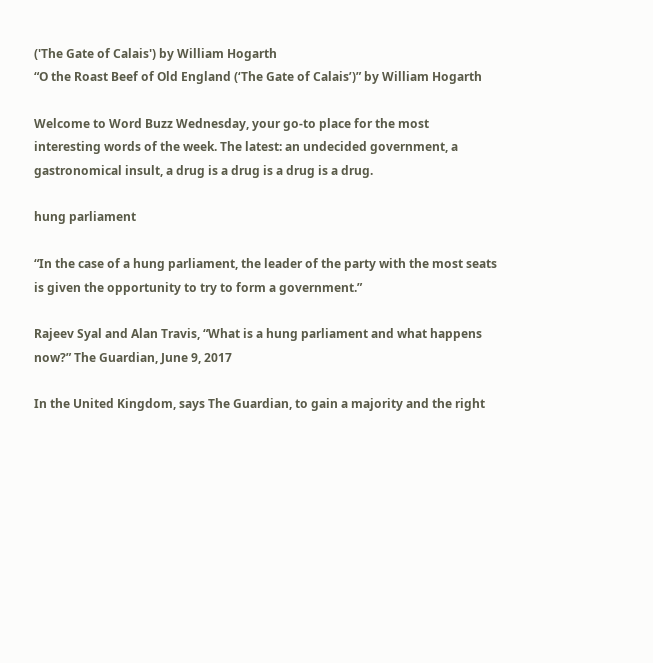('The Gate of Calais') by William Hogarth
“O the Roast Beef of Old England (‘The Gate of Calais’)” by William Hogarth

Welcome to Word Buzz Wednesday, your go-to place for the most interesting words of the week. The latest: an undecided government, a gastronomical insult, a drug is a drug is a drug is a drug.

hung parliament

“In the case of a hung parliament, the leader of the party with the most seats is given the opportunity to try to form a government.”

Rajeev Syal and Alan Travis, “What is a hung parliament and what happens now?” The Guardian, June 9, 2017

In the United Kingdom, says The Guardian, to gain a majority and the right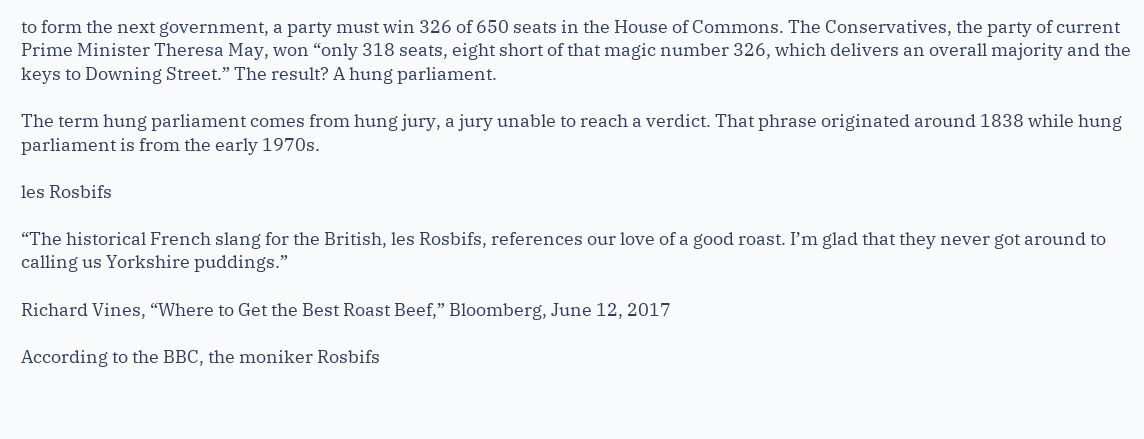to form the next government, a party must win 326 of 650 seats in the House of Commons. The Conservatives, the party of current Prime Minister Theresa May, won “only 318 seats, eight short of that magic number 326, which delivers an overall majority and the keys to Downing Street.” The result? A hung parliament.

The term hung parliament comes from hung jury, a jury unable to reach a verdict. That phrase originated around 1838 while hung parliament is from the early 1970s.

les Rosbifs

“The historical French slang for the British, les Rosbifs, references our love of a good roast. I’m glad that they never got around to calling us Yorkshire puddings.”

Richard Vines, “Where to Get the Best Roast Beef,” Bloomberg, June 12, 2017

According to the BBC, the moniker Rosbifs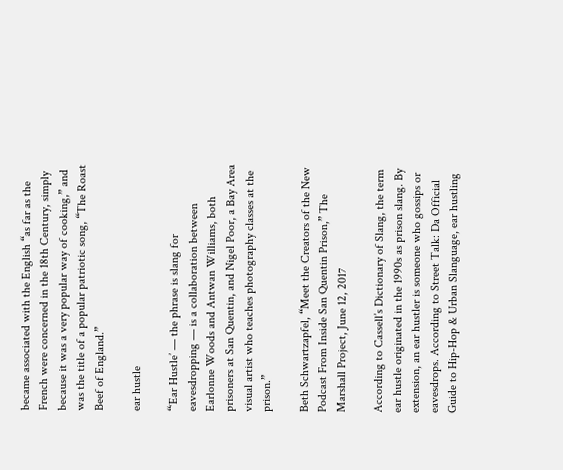became associated with the English “as far as the French were concerned in the 18th Century, simply because it was a very popular way of cooking,” and was the title of a popular patriotic song, “The Roast Beef of England.”

ear hustle

“‘Ear Hustle’ — the phrase is slang for eavesdropping — is a collaboration between Earlonne Woods and Antwan Williams, both prisoners at San Quentin, and Nigel Poor, a Bay Area visual artist who teaches photography classes at the prison.”

Beth Schwartzapfel, “Meet the Creators of the New Podcast From Inside San Quentin Prison,” The Marshall Project, June 12, 2017

According to Cassell’s Dictionary of Slang, the term ear hustle originated in the 1990s as prison slang. By extension, an ear hustler is someone who gossips or eavesdrops. According to Street Talk: Da Official Guide to Hip-Hop & Urban Slanguage, ear hustling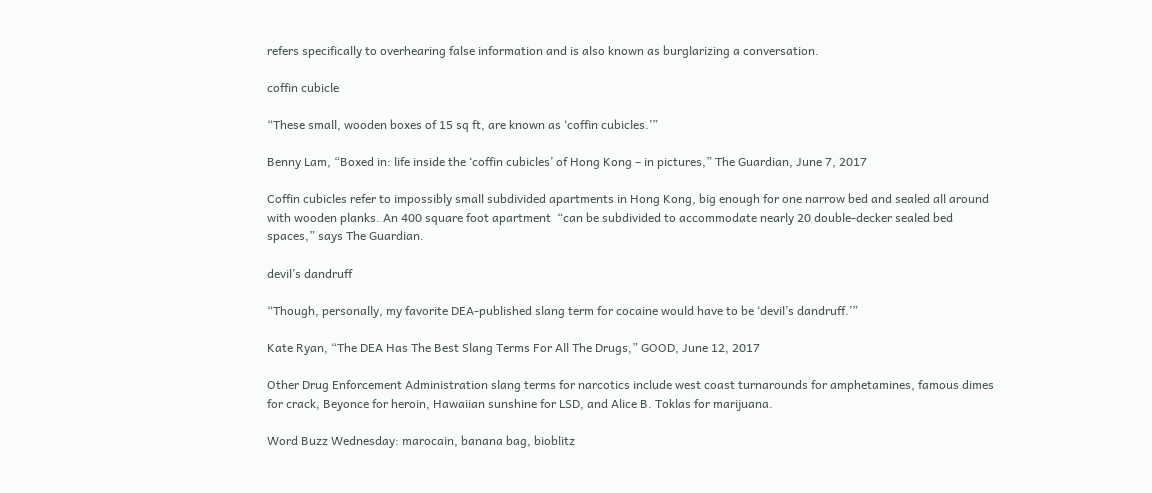refers specifically to overhearing false information and is also known as burglarizing a conversation.

coffin cubicle

“These small, wooden boxes of 15 sq ft, are known as ‘coffin cubicles.’”

Benny Lam, “Boxed in: life inside the ‘coffin cubicles’ of Hong Kong – in pictures,” The Guardian, June 7, 2017

Coffin cubicles refer to impossibly small subdivided apartments in Hong Kong, big enough for one narrow bed and sealed all around with wooden planks. An 400 square foot apartment  “can be subdivided to accommodate nearly 20 double-decker sealed bed spaces,” says The Guardian.

devil’s dandruff

“Though, personally, my favorite DEA-published slang term for cocaine would have to be ‘devil’s dandruff.’”

Kate Ryan, “The DEA Has The Best Slang Terms For All The Drugs,” GOOD, June 12, 2017

Other Drug Enforcement Administration slang terms for narcotics include west coast turnarounds for amphetamines, famous dimes for crack, Beyonce for heroin, Hawaiian sunshine for LSD, and Alice B. Toklas for marijuana.

Word Buzz Wednesday: marocain, banana bag, bioblitz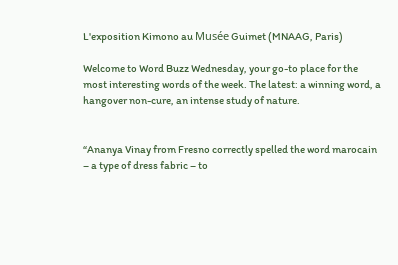L'exposition Kimono au Musée Guimet (MNAAG, Paris)

Welcome to Word Buzz Wednesday, your go-to place for the most interesting words of the week. The latest: a winning word, a hangover non-cure, an intense study of nature.


“Ananya Vinay from Fresno correctly spelled the word marocain – a type of dress fabric – to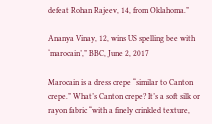defeat Rohan Rajeev, 14, from Oklahoma.”

Ananya Vinay, 12, wins US spelling bee with ‘marocain’,” BBC, June 2, 2017

Marocain is a dress crepe “similar to Canton crepe.” What’s Canton crepe? It’s a soft silk or rayon fabric “with a finely crinkled texture,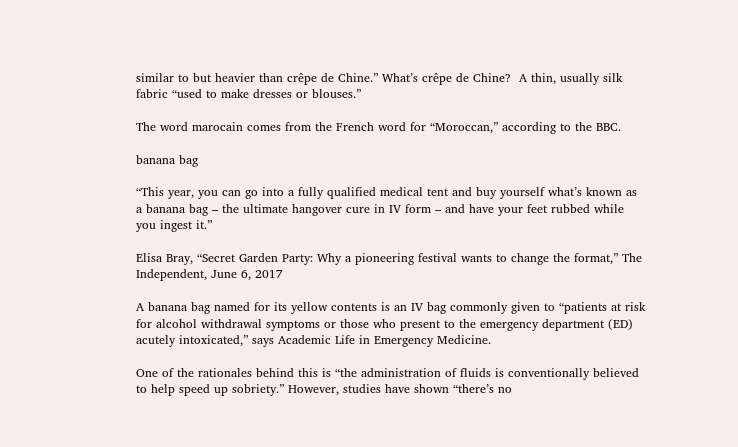similar to but heavier than crêpe de Chine.” What’s crêpe de Chine?  A thin, usually silk fabric “used to make dresses or blouses.”

The word marocain comes from the French word for “Moroccan,” according to the BBC.

banana bag

“This year, you can go into a fully qualified medical tent and buy yourself what’s known as a banana bag – the ultimate hangover cure in IV form – and have your feet rubbed while you ingest it.”

Elisa Bray, “Secret Garden Party: Why a pioneering festival wants to change the format,” The Independent, June 6, 2017

A banana bag named for its yellow contents is an IV bag commonly given to “patients at risk for alcohol withdrawal symptoms or those who present to the emergency department (ED) acutely intoxicated,” says Academic Life in Emergency Medicine.

One of the rationales behind this is “the administration of fluids is conventionally believed to help speed up sobriety.” However, studies have shown “there’s no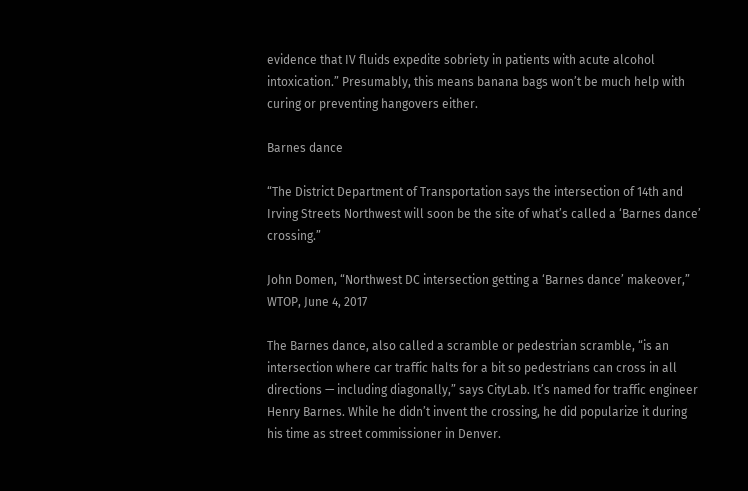evidence that IV fluids expedite sobriety in patients with acute alcohol intoxication.” Presumably, this means banana bags won’t be much help with curing or preventing hangovers either.

Barnes dance

“The District Department of Transportation says the intersection of 14th and Irving Streets Northwest will soon be the site of what’s called a ‘Barnes dance’ crossing.”

John Domen, “Northwest DC intersection getting a ‘Barnes dance’ makeover,” WTOP, June 4, 2017

The Barnes dance, also called a scramble or pedestrian scramble, “is an intersection where car traffic halts for a bit so pedestrians can cross in all directions — including diagonally,” says CityLab. It’s named for traffic engineer Henry Barnes. While he didn’t invent the crossing, he did popularize it during his time as street commissioner in Denver.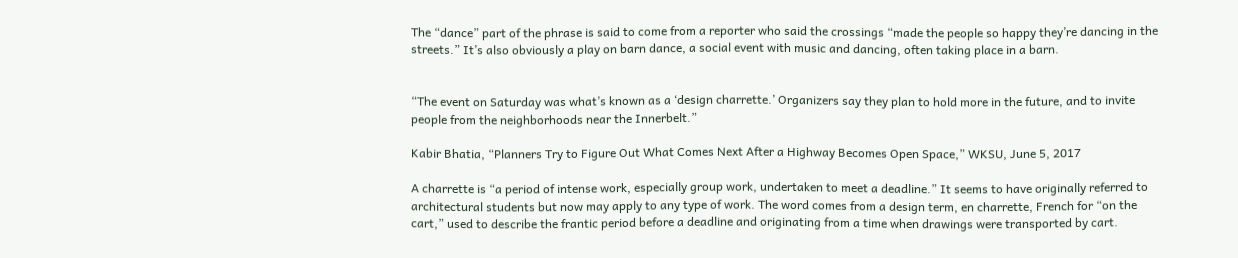The “dance” part of the phrase is said to come from a reporter who said the crossings “made the people so happy they’re dancing in the streets.” It’s also obviously a play on barn dance, a social event with music and dancing, often taking place in a barn.


“The event on Saturday was what’s known as a ‘design charrette.’ Organizers say they plan to hold more in the future, and to invite people from the neighborhoods near the Innerbelt.”

Kabir Bhatia, “Planners Try to Figure Out What Comes Next After a Highway Becomes Open Space,” WKSU, June 5, 2017

A charrette is “a period of intense work, especially group work, undertaken to meet a deadline.” It seems to have originally referred to architectural students but now may apply to any type of work. The word comes from a design term, en charrette, French for “on the cart,” used to describe the frantic period before a deadline and originating from a time when drawings were transported by cart.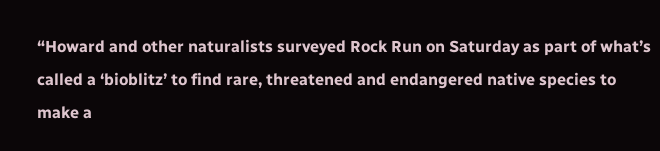“Howard and other naturalists surveyed Rock Run on Saturday as part of what’s called a ‘bioblitz’ to find rare, threatened and endangered native species to make a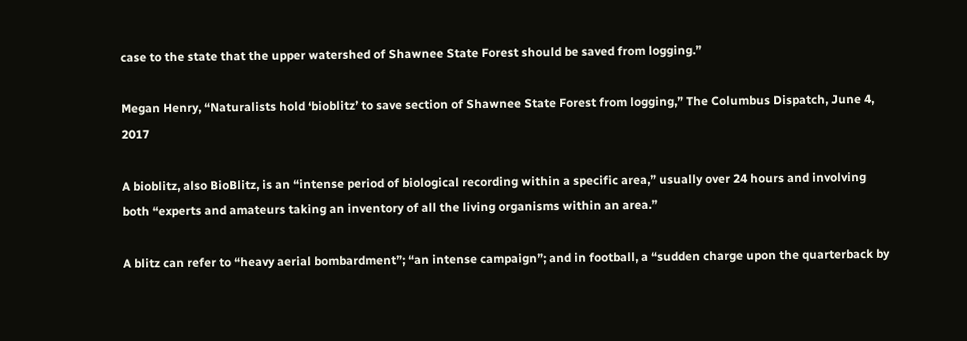case to the state that the upper watershed of Shawnee State Forest should be saved from logging.”

Megan Henry, “Naturalists hold ‘bioblitz’ to save section of Shawnee State Forest from logging,” The Columbus Dispatch, June 4, 2017

A bioblitz, also BioBlitz, is an “intense period of biological recording within a specific area,” usually over 24 hours and involving both “experts and amateurs taking an inventory of all the living organisms within an area.”

A blitz can refer to “heavy aerial bombardment”; “an intense campaign”; and in football, a “sudden charge upon the quarterback by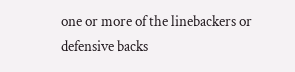one or more of the linebackers or defensive backs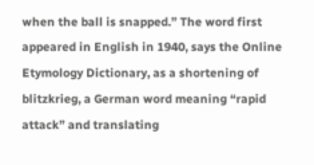when the ball is snapped.” The word first appeared in English in 1940, says the Online Etymology Dictionary, as a shortening of blitzkrieg, a German word meaning “rapid attack” and translating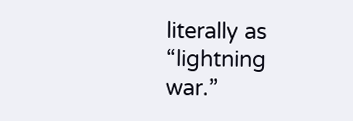literally as “lightning war.”